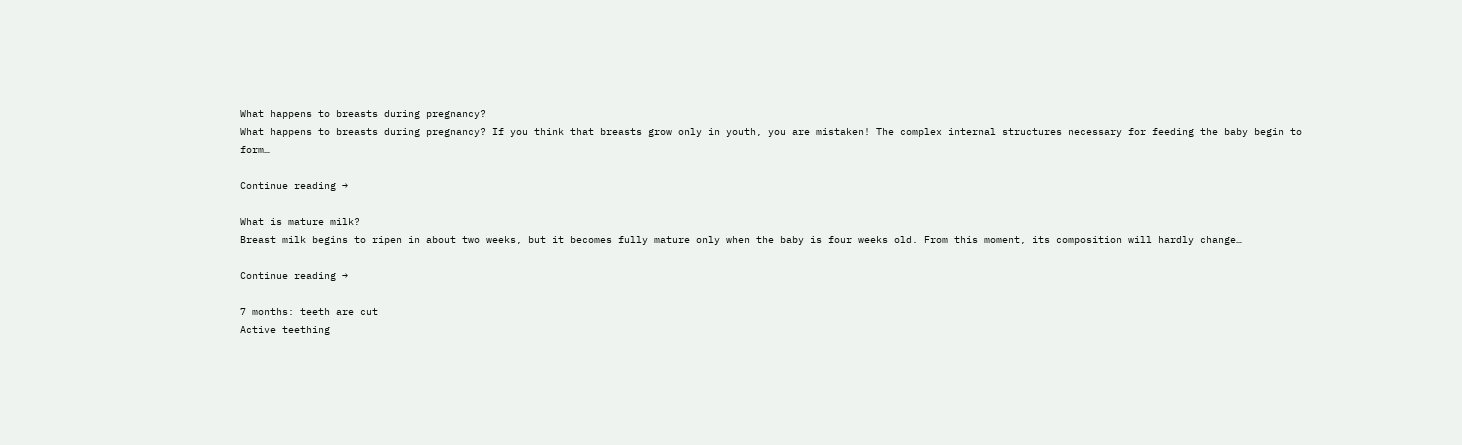What happens to breasts during pregnancy?
What happens to breasts during pregnancy? If you think that breasts grow only in youth, you are mistaken! The complex internal structures necessary for feeding the baby begin to form…

Continue reading →

What is mature milk?
Breast milk begins to ripen in about two weeks, but it becomes fully mature only when the baby is four weeks old. From this moment, its composition will hardly change…

Continue reading →

7 months: teeth are cut
Active teething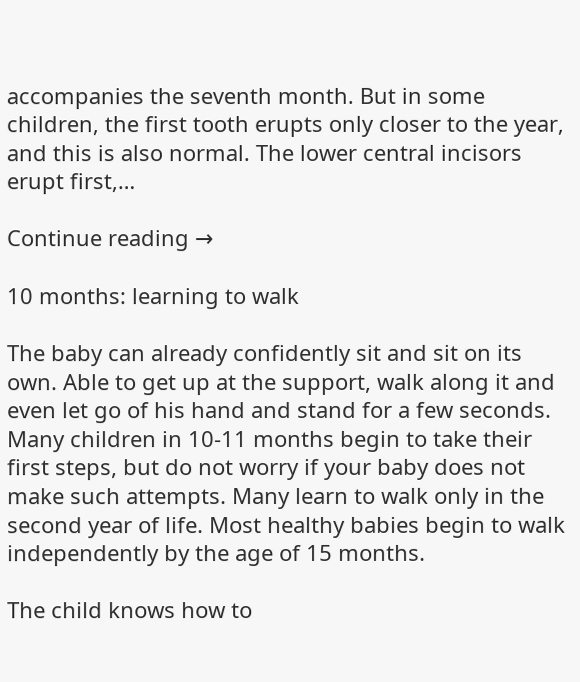accompanies the seventh month. But in some children, the first tooth erupts only closer to the year, and this is also normal. The lower central incisors erupt first,…

Continue reading →

10 months: learning to walk

The baby can already confidently sit and sit on its own. Able to get up at the support, walk along it and even let go of his hand and stand for a few seconds. Many children in 10-11 months begin to take their first steps, but do not worry if your baby does not make such attempts. Many learn to walk only in the second year of life. Most healthy babies begin to walk independently by the age of 15 months.

The child knows how to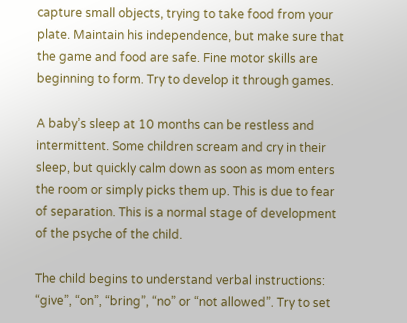capture small objects, trying to take food from your plate. Maintain his independence, but make sure that the game and food are safe. Fine motor skills are beginning to form. Try to develop it through games.

A baby’s sleep at 10 months can be restless and intermittent. Some children scream and cry in their sleep, but quickly calm down as soon as mom enters the room or simply picks them up. This is due to fear of separation. This is a normal stage of development of the psyche of the child.

The child begins to understand verbal instructions: “give”, “on”, “bring”, “no” or “not allowed”. Try to set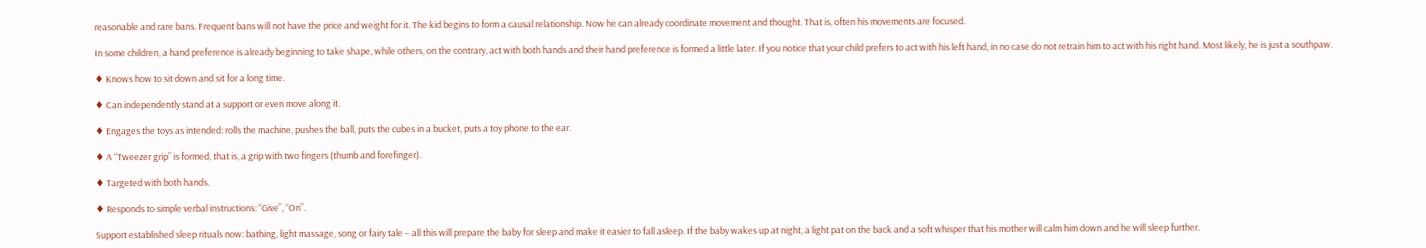reasonable and rare bans. Frequent bans will not have the price and weight for it. The kid begins to form a causal relationship. Now he can already coordinate movement and thought. That is, often his movements are focused.

In some children, a hand preference is already beginning to take shape, while others, on the contrary, act with both hands and their hand preference is formed a little later. If you notice that your child prefers to act with his left hand, in no case do not retrain him to act with his right hand. Most likely, he is just a southpaw.

♦ Knows how to sit down and sit for a long time.

♦ Can independently stand at a support or even move along it.

♦ Engages the toys as intended: rolls the machine, pushes the ball, puts the cubes in a bucket, puts a toy phone to the ear.

♦ A “Tweezer grip” is formed, that is, a grip with two fingers (thumb and forefinger).

♦ Targeted with both hands.

♦ Responds to simple verbal instructions: “Give”, “On”.

Support established sleep rituals now: bathing, light massage, song or fairy tale – all this will prepare the baby for sleep and make it easier to fall asleep. If the baby wakes up at night, a light pat on the back and a soft whisper that his mother will calm him down and he will sleep further.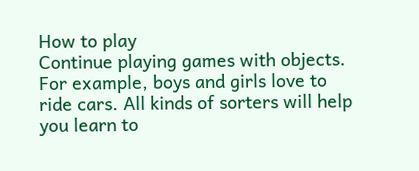How to play
Continue playing games with objects. For example, boys and girls love to ride cars. All kinds of sorters will help you learn to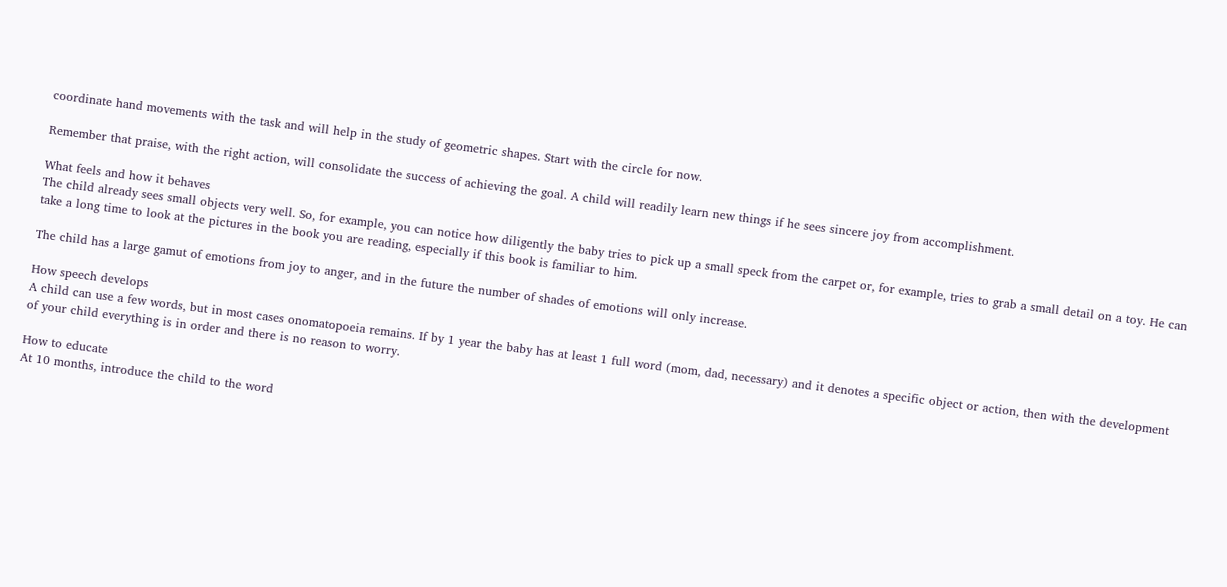coordinate hand movements with the task and will help in the study of geometric shapes. Start with the circle for now.

Remember that praise, with the right action, will consolidate the success of achieving the goal. A child will readily learn new things if he sees sincere joy from accomplishment.

What feels and how it behaves
The child already sees small objects very well. So, for example, you can notice how diligently the baby tries to pick up a small speck from the carpet or, for example, tries to grab a small detail on a toy. He can take a long time to look at the pictures in the book you are reading, especially if this book is familiar to him.

The child has a large gamut of emotions from joy to anger, and in the future the number of shades of emotions will only increase.

How speech develops
A child can use a few words, but in most cases onomatopoeia remains. If by 1 year the baby has at least 1 full word (mom, dad, necessary) and it denotes a specific object or action, then with the development of your child everything is in order and there is no reason to worry.

How to educate
At 10 months, introduce the child to the word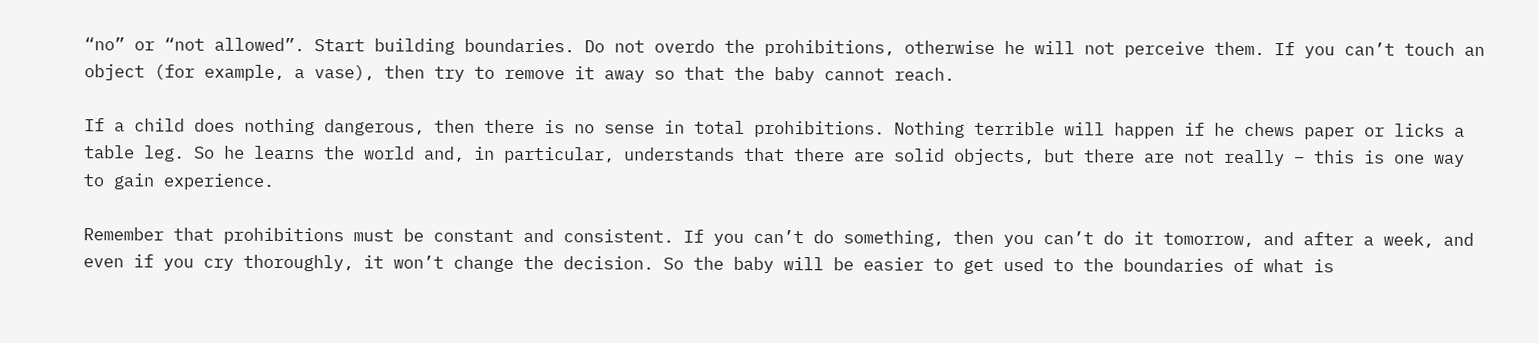“no” or “not allowed”. Start building boundaries. Do not overdo the prohibitions, otherwise he will not perceive them. If you can’t touch an object (for example, a vase), then try to remove it away so that the baby cannot reach.

If a child does nothing dangerous, then there is no sense in total prohibitions. Nothing terrible will happen if he chews paper or licks a table leg. So he learns the world and, in particular, understands that there are solid objects, but there are not really – this is one way to gain experience.

Remember that prohibitions must be constant and consistent. If you can’t do something, then you can’t do it tomorrow, and after a week, and even if you cry thoroughly, it won’t change the decision. So the baby will be easier to get used to the boundaries of what is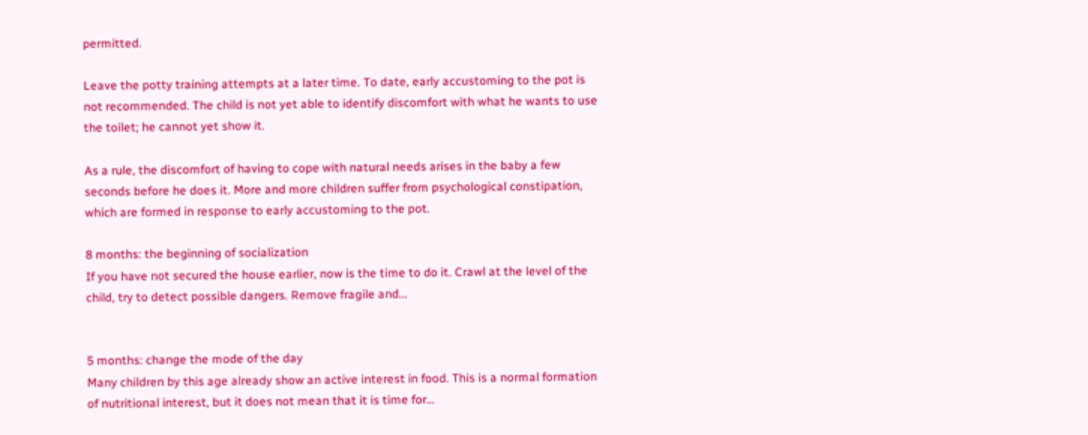permitted.

Leave the potty training attempts at a later time. To date, early accustoming to the pot is not recommended. The child is not yet able to identify discomfort with what he wants to use the toilet; he cannot yet show it.

As a rule, the discomfort of having to cope with natural needs arises in the baby a few seconds before he does it. More and more children suffer from psychological constipation, which are formed in response to early accustoming to the pot.

8 months: the beginning of socialization
If you have not secured the house earlier, now is the time to do it. Crawl at the level of the child, try to detect possible dangers. Remove fragile and…


5 months: change the mode of the day
Many children by this age already show an active interest in food. This is a normal formation of nutritional interest, but it does not mean that it is time for…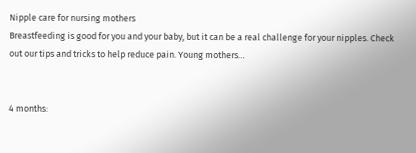Nipple care for nursing mothers
Breastfeeding is good for you and your baby, but it can be a real challenge for your nipples. Check out our tips and tricks to help reduce pain. Young mothers…


4 months: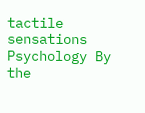tactile sensations
Psychology By the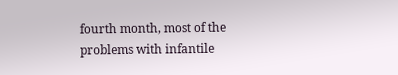fourth month, most of the problems with infantile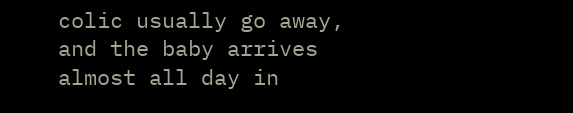colic usually go away, and the baby arrives almost all day in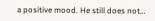a positive mood. He still does not…